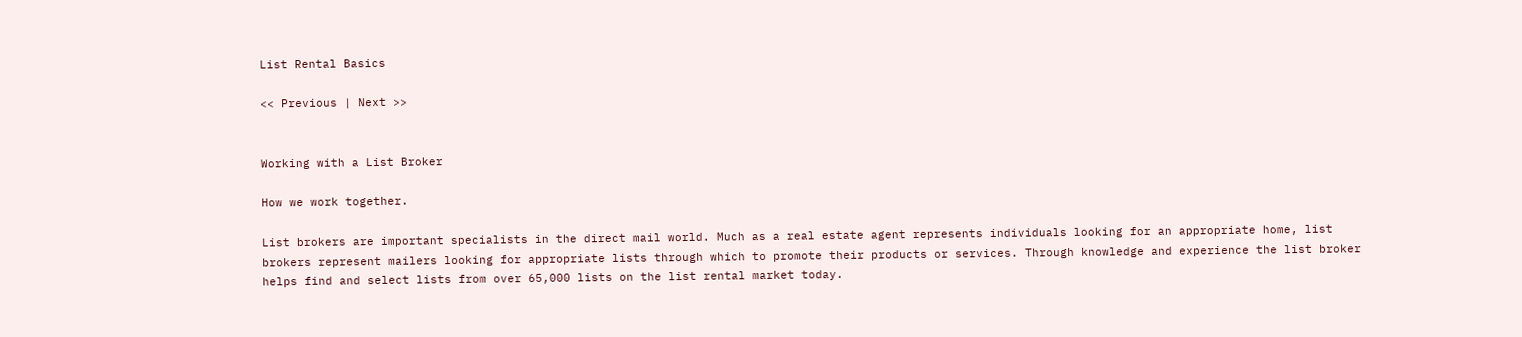List Rental Basics

<< Previous | Next >>


Working with a List Broker

How we work together.

List brokers are important specialists in the direct mail world. Much as a real estate agent represents individuals looking for an appropriate home, list brokers represent mailers looking for appropriate lists through which to promote their products or services. Through knowledge and experience the list broker helps find and select lists from over 65,000 lists on the list rental market today.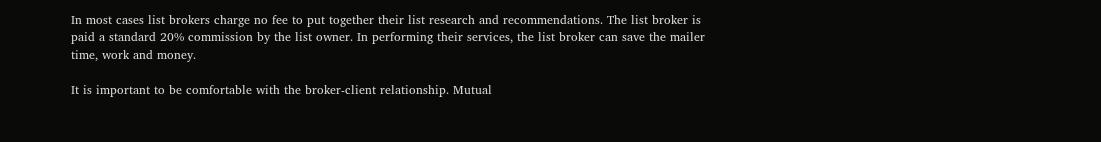In most cases list brokers charge no fee to put together their list research and recommendations. The list broker is paid a standard 20% commission by the list owner. In performing their services, the list broker can save the mailer time, work and money.

It is important to be comfortable with the broker-client relationship. Mutual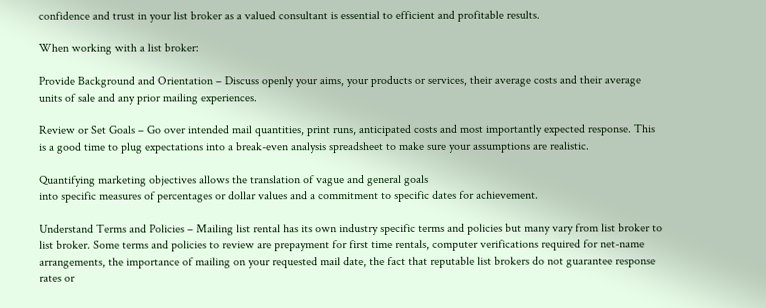confidence and trust in your list broker as a valued consultant is essential to efficient and profitable results.

When working with a list broker:

Provide Background and Orientation – Discuss openly your aims, your products or services, their average costs and their average units of sale and any prior mailing experiences.

Review or Set Goals – Go over intended mail quantities, print runs, anticipated costs and most importantly expected response. This is a good time to plug expectations into a break-even analysis spreadsheet to make sure your assumptions are realistic.

Quantifying marketing objectives allows the translation of vague and general goals
into specific measures of percentages or dollar values and a commitment to specific dates for achievement.

Understand Terms and Policies – Mailing list rental has its own industry specific terms and policies but many vary from list broker to list broker. Some terms and policies to review are prepayment for first time rentals, computer verifications required for net-name arrangements, the importance of mailing on your requested mail date, the fact that reputable list brokers do not guarantee response rates or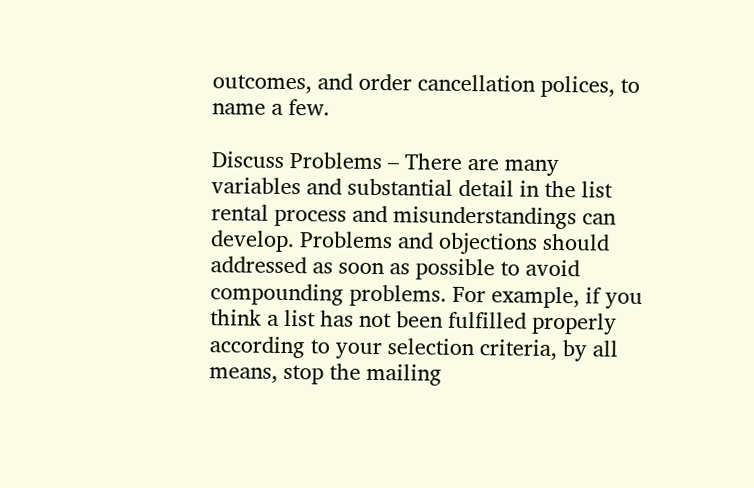outcomes, and order cancellation polices, to name a few.

Discuss Problems – There are many variables and substantial detail in the list rental process and misunderstandings can develop. Problems and objections should addressed as soon as possible to avoid compounding problems. For example, if you think a list has not been fulfilled properly according to your selection criteria, by all means, stop the mailing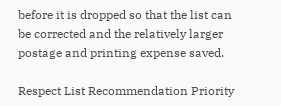before it is dropped so that the list can be corrected and the relatively larger postage and printing expense saved.

Respect List Recommendation Priority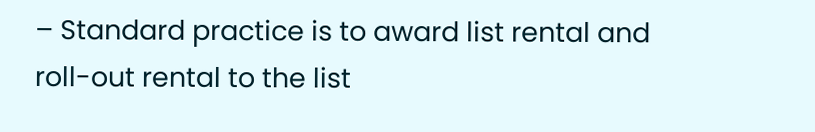– Standard practice is to award list rental and roll-out rental to the list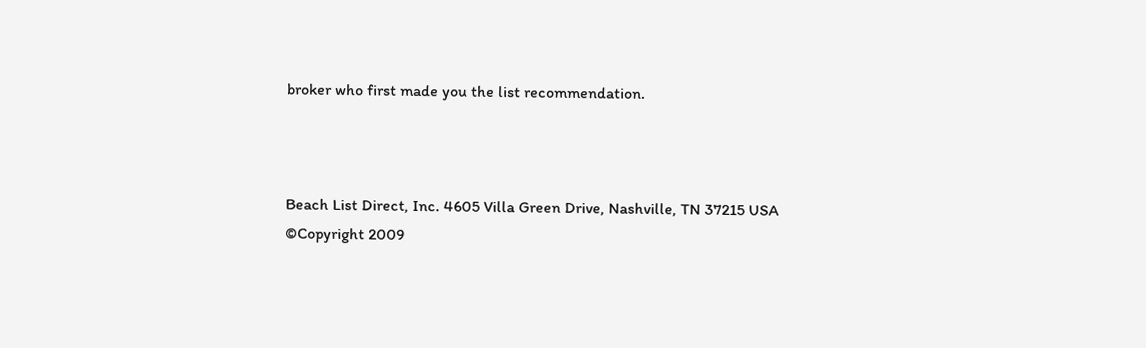broker who first made you the list recommendation.



Beach List Direct, Inc. 4605 Villa Green Drive, Nashville, TN 37215 USA
©Copyright 2009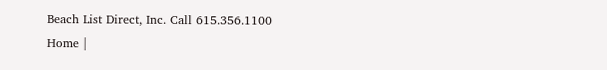Beach List Direct, Inc. Call 615.356.1100
Home |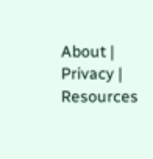About | Privacy | Resources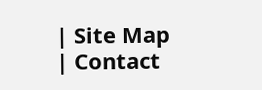| Site Map | Contact